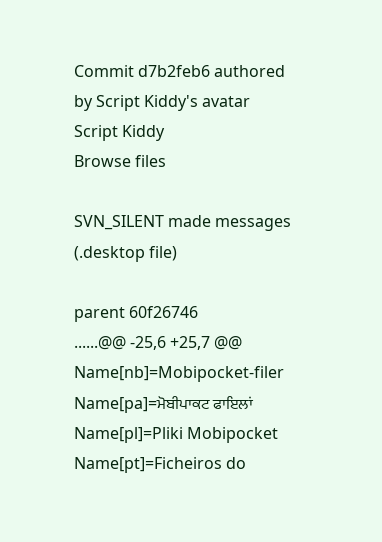Commit d7b2feb6 authored by Script Kiddy's avatar Script Kiddy
Browse files

SVN_SILENT made messages (.desktop file)

parent 60f26746
......@@ -25,6 +25,7 @@ Name[nb]=Mobipocket-filer
Name[pa]=ਮੋਬੀਪਾਕਟ ਫਾਇਲਾਂ
Name[pl]=Pliki Mobipocket
Name[pt]=Ficheiros do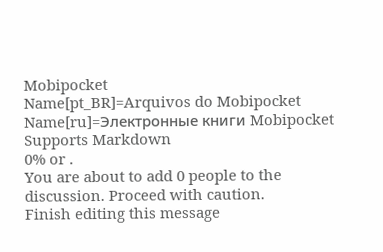Mobipocket
Name[pt_BR]=Arquivos do Mobipocket
Name[ru]=Электронные книги Mobipocket
Supports Markdown
0% or .
You are about to add 0 people to the discussion. Proceed with caution.
Finish editing this message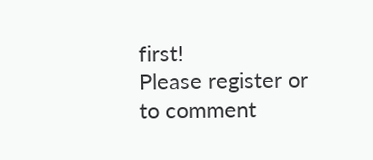first!
Please register or to comment